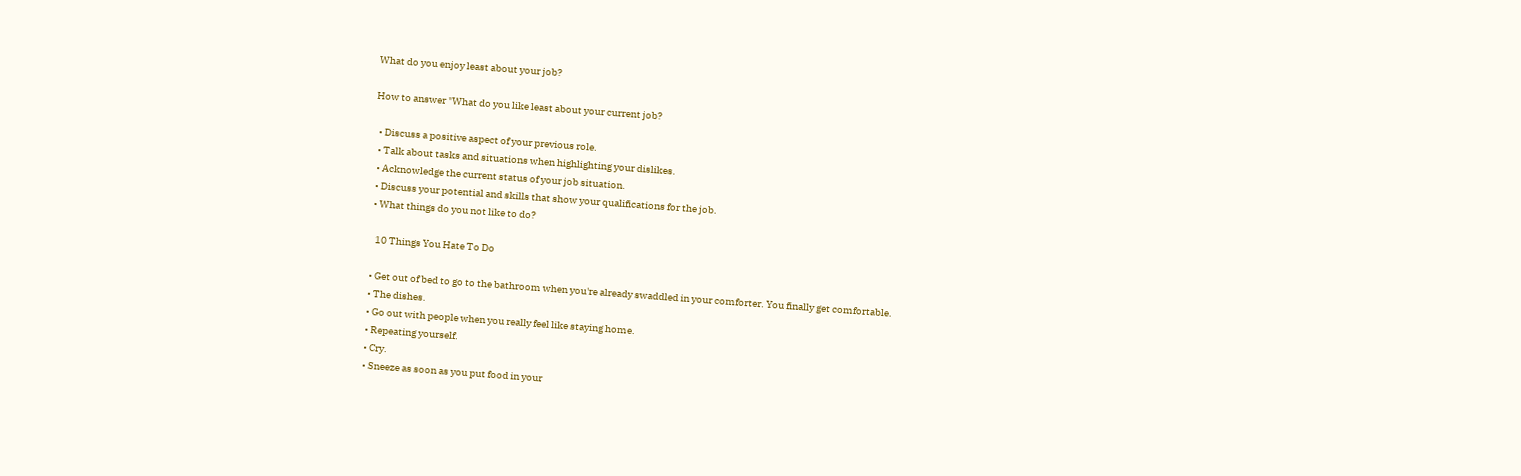What do you enjoy least about your job?

How to answer "What do you like least about your current job?

  • Discuss a positive aspect of your previous role.
  • Talk about tasks and situations when highlighting your dislikes.
  • Acknowledge the current status of your job situation.
  • Discuss your potential and skills that show your qualifications for the job.
  • What things do you not like to do?

    10 Things You Hate To Do

  • Get out of bed to go to the bathroom when you're already swaddled in your comforter. You finally get comfortable.
  • The dishes.
  • Go out with people when you really feel like staying home.
  • Repeating yourself.
  • Cry.
  • Sneeze as soon as you put food in your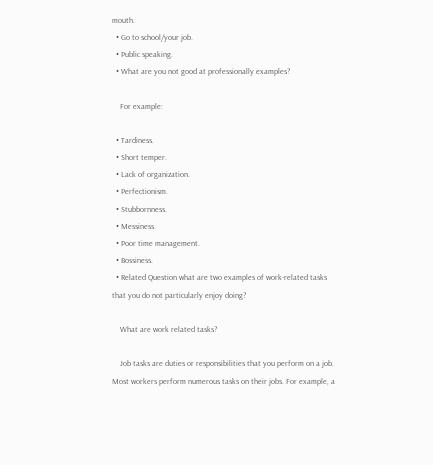mouth.
  • Go to school/your job.
  • Public speaking.
  • What are you not good at professionally examples?

    For example:

  • Tardiness.
  • Short temper.
  • Lack of organization.
  • Perfectionism.
  • Stubbornness.
  • Messiness.
  • Poor time management.
  • Bossiness.
  • Related Question what are two examples of work-related tasks that you do not particularly enjoy doing?

    What are work related tasks?

    Job tasks are duties or responsibilities that you perform on a job. Most workers perform numerous tasks on their jobs. For example, a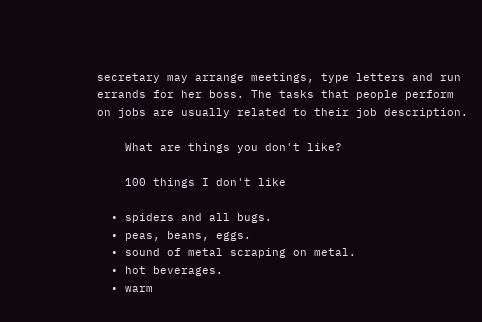secretary may arrange meetings, type letters and run errands for her boss. The tasks that people perform on jobs are usually related to their job description.

    What are things you don't like?

    100 things I don't like

  • spiders and all bugs.
  • peas, beans, eggs.
  • sound of metal scraping on metal.
  • hot beverages.
  • warm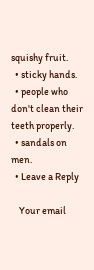squishy fruit.
  • sticky hands.
  • people who don't clean their teeth properly.
  • sandals on men.
  • Leave a Reply

    Your email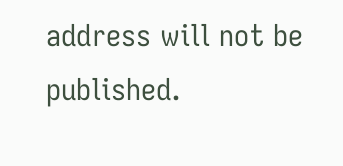address will not be published.